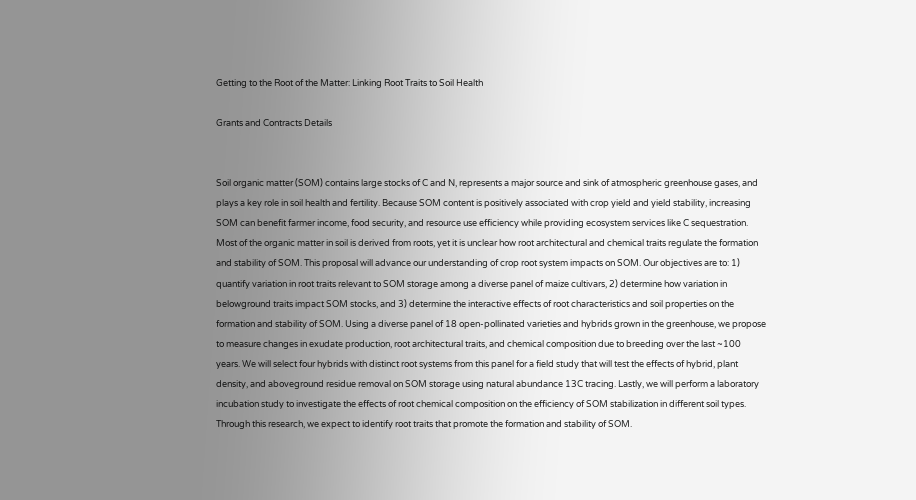Getting to the Root of the Matter: Linking Root Traits to Soil Health

Grants and Contracts Details


Soil organic matter (SOM) contains large stocks of C and N, represents a major source and sink of atmospheric greenhouse gases, and plays a key role in soil health and fertility. Because SOM content is positively associated with crop yield and yield stability, increasing SOM can benefit farmer income, food security, and resource use efficiency while providing ecosystem services like C sequestration. Most of the organic matter in soil is derived from roots, yet it is unclear how root architectural and chemical traits regulate the formation and stability of SOM. This proposal will advance our understanding of crop root system impacts on SOM. Our objectives are to: 1) quantify variation in root traits relevant to SOM storage among a diverse panel of maize cultivars, 2) determine how variation in belowground traits impact SOM stocks, and 3) determine the interactive effects of root characteristics and soil properties on the formation and stability of SOM. Using a diverse panel of 18 open-pollinated varieties and hybrids grown in the greenhouse, we propose to measure changes in exudate production, root architectural traits, and chemical composition due to breeding over the last ~100 years. We will select four hybrids with distinct root systems from this panel for a field study that will test the effects of hybrid, plant density, and aboveground residue removal on SOM storage using natural abundance 13C tracing. Lastly, we will perform a laboratory incubation study to investigate the effects of root chemical composition on the efficiency of SOM stabilization in different soil types. Through this research, we expect to identify root traits that promote the formation and stability of SOM.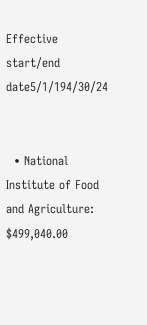Effective start/end date5/1/194/30/24


  • National Institute of Food and Agriculture: $499,040.00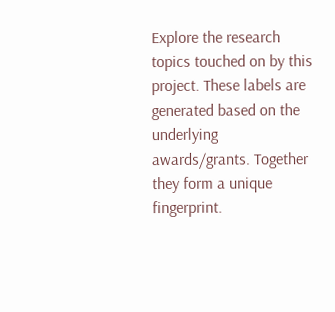Explore the research topics touched on by this project. These labels are generated based on the underlying awards/grants. Together they form a unique fingerprint.